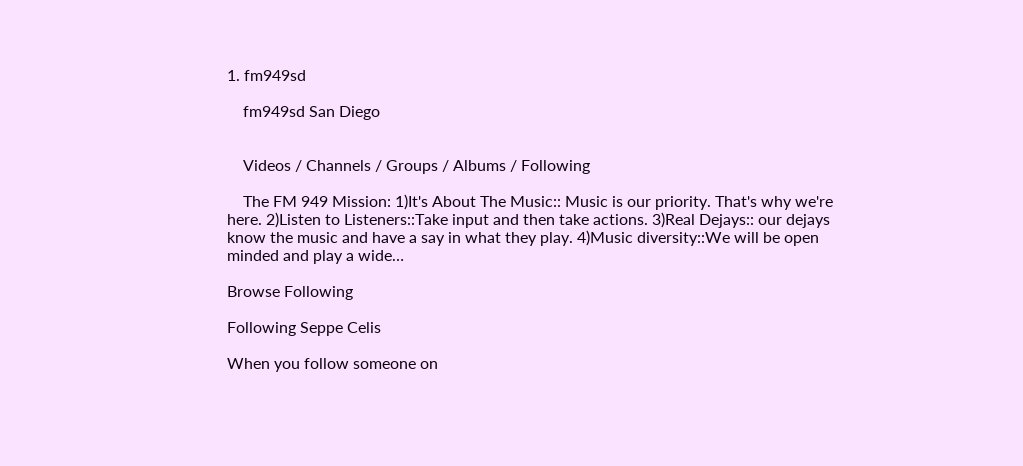1. fm949sd

    fm949sd San Diego


    Videos / Channels / Groups / Albums / Following

    The FM 949 Mission: 1)It's About The Music:: Music is our priority. That's why we're here. 2)Listen to Listeners::Take input and then take actions. 3)Real Dejays:: our dejays know the music and have a say in what they play. 4)Music diversity::We will be open minded and play a wide…

Browse Following

Following Seppe Celis

When you follow someone on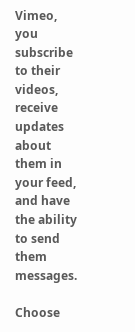Vimeo, you subscribe to their videos, receive updates about them in your feed, and have the ability to send them messages.

Choose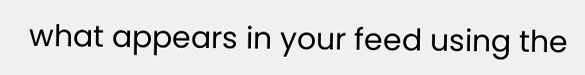what appears in your feed using the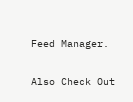Feed Manager.

Also Check Out